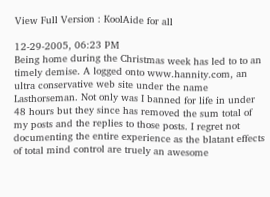View Full Version : KoolAide for all

12-29-2005, 06:23 PM
Being home during the Christmas week has led to to an timely demise. A logged onto www.hannity.com, an ultra conservative web site under the name Lasthorseman. Not only was I banned for life in under 48 hours but they since has removed the sum total of my posts and the replies to those posts. I regret not documenting the entire experience as the blatant effects of total mind control are truely an awesome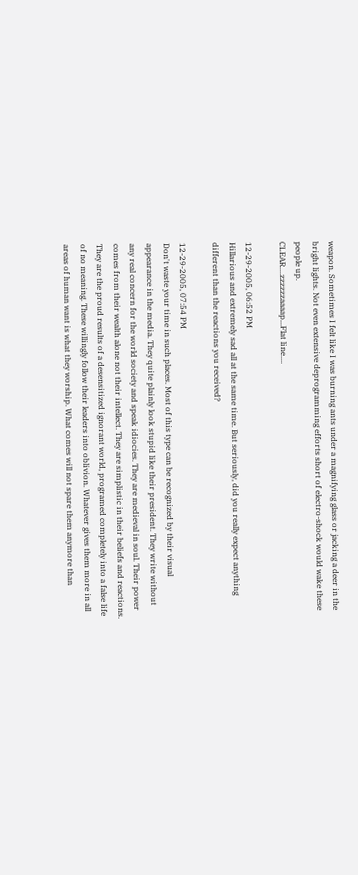weapon. Sometimes I felt like I was burning ants under a magnifying glass or jacking a deer in the bright lights. Not even extensive deprogramming efforts short of electro-shock would wake these people up.
CLEAR....zzzzzzaaaap...Flat line....

12-29-2005, 06:52 PM
Hillarious and extremely sad all at the same time. But seriously, did you really expect anything different than the reactions you received?

12-29-2005, 07:54 PM
Don't waste your time in such places. Most of this type can be recognized by their visual appearance in the media. They quite plainly look stupid like their president. They write without any real concern for the world society and speak idiocies. They are medieval in soul. Their power comes from their wealth alone not their intellect. They are simplistic in their beliefs and reactions. They are the proud results of a desensitized ignorant world, programed completely into a false life of no meaning. These willingly follow their leaders into oblivion. Whatever gives them more in all areas of human want is what they worship. What comes will not spare them anymore than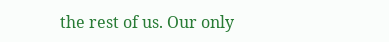the rest of us. Our only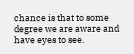chance is that to some degree we are aware and have eyes to see.